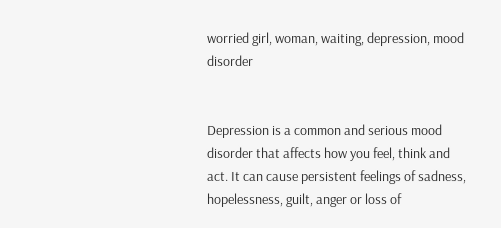worried girl, woman, waiting, depression, mood disorder


Depression is a common and serious mood disorder that affects how you feel, think and act. It can cause persistent feelings of sadness, hopelessness, guilt, anger or loss of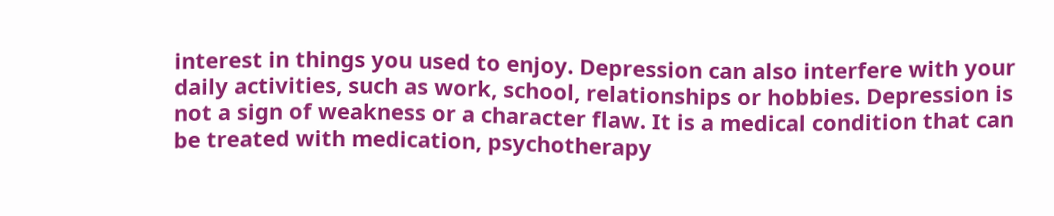interest in things you used to enjoy. Depression can also interfere with your daily activities, such as work, school, relationships or hobbies. Depression is not a sign of weakness or a character flaw. It is a medical condition that can be treated with medication, psychotherapy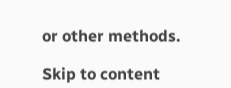or other methods.

Skip to content